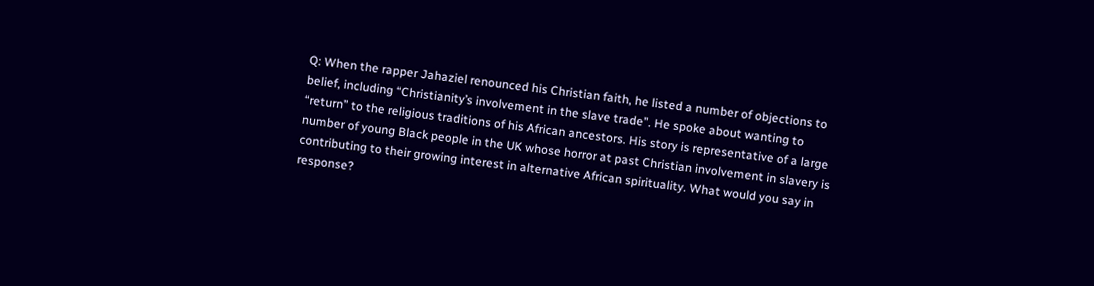Q: When the rapper Jahaziel renounced his Christian faith, he listed a number of objections to belief, including “Christianity’s involvement in the slave trade”. He spoke about wanting to “return” to the religious traditions of his African ancestors. His story is representative of a large number of young Black people in the UK whose horror at past Christian involvement in slavery is contributing to their growing interest in alternative African spirituality. What would you say in response?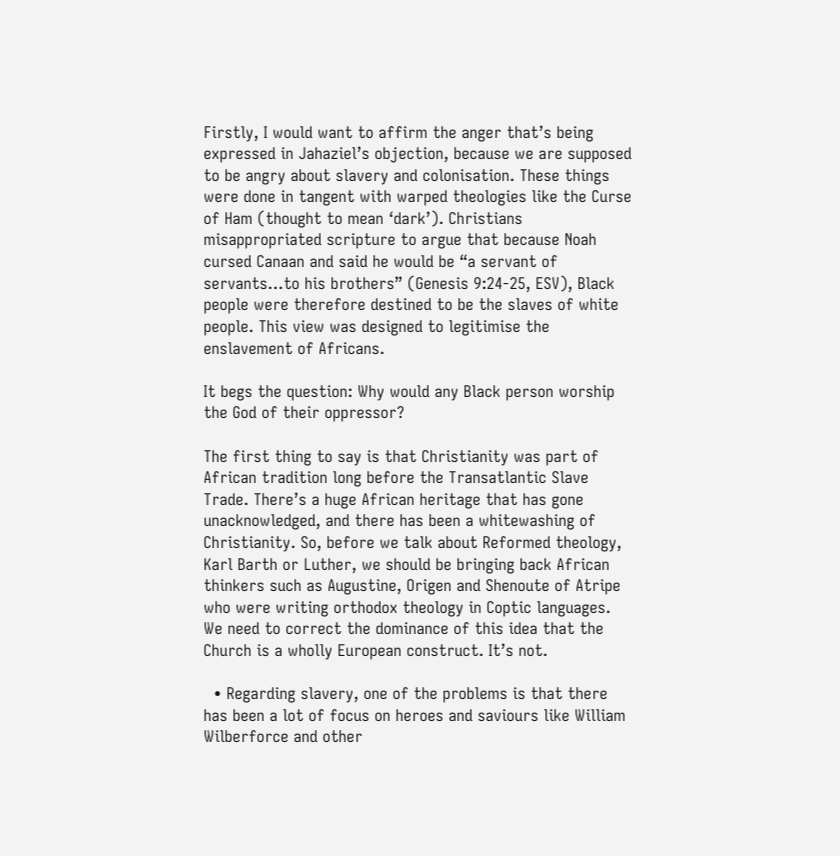Firstly, I would want to affirm the anger that’s being expressed in Jahaziel’s objection, because we are supposed to be angry about slavery and colonisation. These things were done in tangent with warped theologies like the Curse of Ham (thought to mean ‘dark’). Christians misappropriated scripture to argue that because Noah cursed Canaan and said he would be “a servant of servants…to his brothers” (Genesis 9:24-25, ESV), Black people were therefore destined to be the slaves of white people. This view was designed to legitimise the enslavement of Africans.

It begs the question: Why would any Black person worship the God of their oppressor?

The first thing to say is that Christianity was part of African tradition long before the Transatlantic Slave Trade. There’s a huge African heritage that has gone unacknowledged, and there has been a whitewashing of Christianity. So, before we talk about Reformed theology, Karl Barth or Luther, we should be bringing back African thinkers such as Augustine, Origen and Shenoute of Atripe who were writing orthodox theology in Coptic languages. We need to correct the dominance of this idea that the Church is a wholly European construct. It’s not.

  • Regarding slavery, one of the problems is that there has been a lot of focus on heroes and saviours like William Wilberforce and other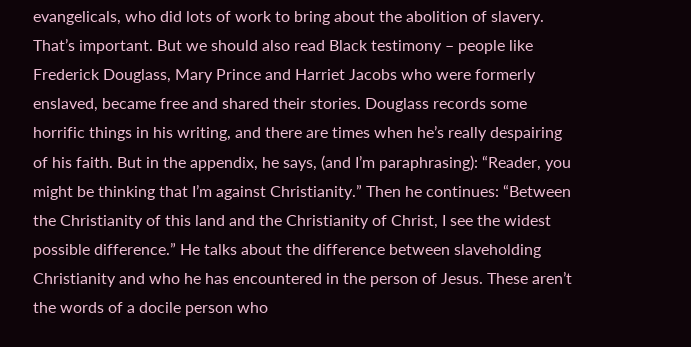evangelicals, who did lots of work to bring about the abolition of slavery. That’s important. But we should also read Black testimony – people like Frederick Douglass, Mary Prince and Harriet Jacobs who were formerly enslaved, became free and shared their stories. Douglass records some horrific things in his writing, and there are times when he’s really despairing of his faith. But in the appendix, he says, (and I’m paraphrasing): “Reader, you might be thinking that I’m against Christianity.” Then he continues: “Between the Christianity of this land and the Christianity of Christ, I see the widest possible difference.” He talks about the difference between slaveholding Christianity and who he has encountered in the person of Jesus. These aren’t the words of a docile person who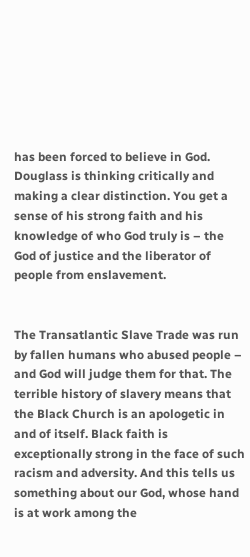has been forced to believe in God. Douglass is thinking critically and making a clear distinction. You get a sense of his strong faith and his knowledge of who God truly is – the God of justice and the liberator of people from enslavement.


The Transatlantic Slave Trade was run by fallen humans who abused people – and God will judge them for that. The terrible history of slavery means that the Black Church is an apologetic in and of itself. Black faith is exceptionally strong in the face of such racism and adversity. And this tells us something about our God, whose hand is at work among the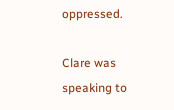oppressed.

Clare was speaking to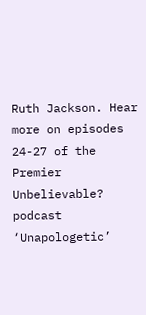Ruth Jackson. Hear more on episodes 24-27 of the Premier Unbelievable? podcast ‘Unapologetic’